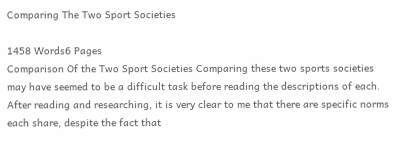Comparing The Two Sport Societies

1458 Words6 Pages
Comparison Of the Two Sport Societies Comparing these two sports societies may have seemed to be a difficult task before reading the descriptions of each. After reading and researching, it is very clear to me that there are specific norms each share, despite the fact that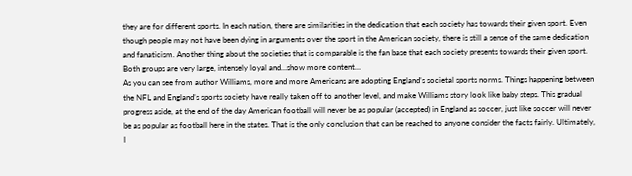they are for different sports. In each nation, there are similarities in the dedication that each society has towards their given sport. Even though people may not have been dying in arguments over the sport in the American society, there is still a sense of the same dedication and fanaticism. Another thing about the societies that is comparable is the fan base that each society presents towards their given sport. Both groups are very large, intensely loyal and…show more content…
As you can see from author Williams, more and more Americans are adopting England’s societal sports norms. Things happening between the NFL and England’s sports society have really taken off to another level, and make Williams story look like baby steps. This gradual progress aside, at the end of the day American football will never be as popular (accepted) in England as soccer, just like soccer will never be as popular as football here in the states. That is the only conclusion that can be reached to anyone consider the facts fairly. Ultimately, I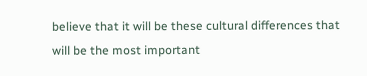believe that it will be these cultural differences that will be the most important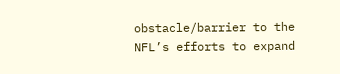obstacle/barrier to the NFL’s efforts to expand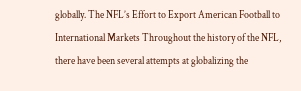globally. The NFL’s Effort to Export American Football to International Markets Throughout the history of the NFL, there have been several attempts at globalizing the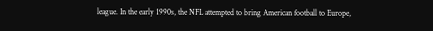league. In the early 1990s, the NFL attempted to bring American football to Europe,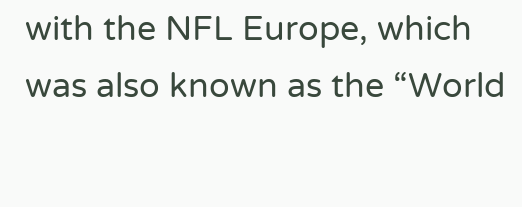with the NFL Europe, which was also known as the “World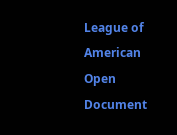League of American
Open Document